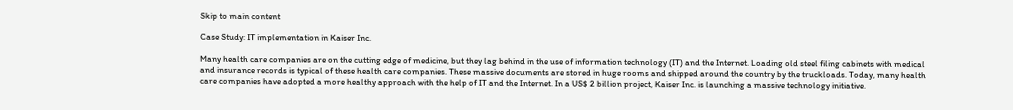Skip to main content

Case Study: IT implementation in Kaiser Inc.

Many health care companies are on the cutting edge of medicine, but they lag behind in the use of information technology (IT) and the Internet. Loading old steel filing cabinets with medical and insurance records is typical of these health care companies. These massive documents are stored in huge rooms and shipped around the country by the truckloads. Today, many health care companies have adopted a more healthy approach with the help of IT and the Internet. In a US$ 2 billion project, Kaiser Inc. is launching a massive technology initiative.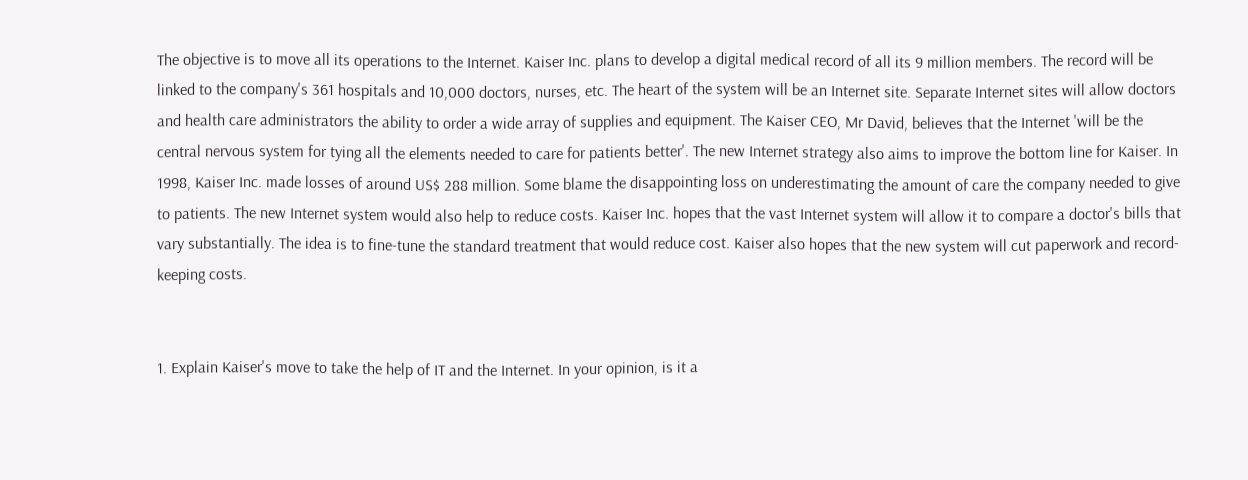The objective is to move all its operations to the Internet. Kaiser Inc. plans to develop a digital medical record of all its 9 million members. The record will be linked to the company's 361 hospitals and 10,000 doctors, nurses, etc. The heart of the system will be an Internet site. Separate Internet sites will allow doctors and health care administrators the ability to order a wide array of supplies and equipment. The Kaiser CEO, Mr David, believes that the Internet 'will be the central nervous system for tying all the elements needed to care for patients better'. The new Internet strategy also aims to improve the bottom line for Kaiser. In 1998, Kaiser Inc. made losses of around US$ 288 million. Some blame the disappointing loss on underestimating the amount of care the company needed to give to patients. The new Internet system would also help to reduce costs. Kaiser Inc. hopes that the vast Internet system will allow it to compare a doctor's bills that vary substantially. The idea is to fine-tune the standard treatment that would reduce cost. Kaiser also hopes that the new system will cut paperwork and record-keeping costs.


1. Explain Kaiser's move to take the help of IT and the Internet. In your opinion, is it a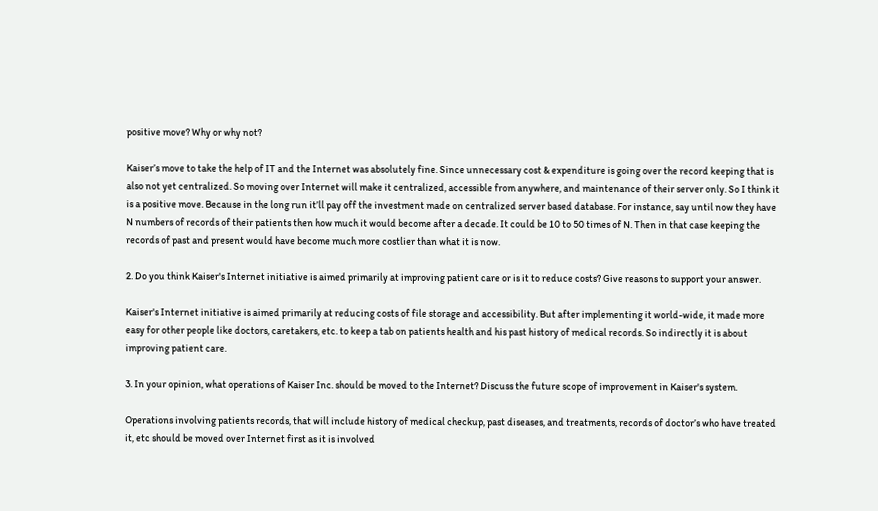positive move? Why or why not?

Kaiser’s move to take the help of IT and the Internet was absolutely fine. Since unnecessary cost & expenditure is going over the record keeping that is also not yet centralized. So moving over Internet will make it centralized, accessible from anywhere, and maintenance of their server only. So I think it is a positive move. Because in the long run it’ll pay off the investment made on centralized server based database. For instance, say until now they have N numbers of records of their patients then how much it would become after a decade. It could be 10 to 50 times of N. Then in that case keeping the records of past and present would have become much more costlier than what it is now.

2. Do you think Kaiser's Internet initiative is aimed primarily at improving patient care or is it to reduce costs? Give reasons to support your answer.

Kaiser's Internet initiative is aimed primarily at reducing costs of file storage and accessibility. But after implementing it world-wide, it made more easy for other people like doctors, caretakers, etc. to keep a tab on patients health and his past history of medical records. So indirectly it is about improving patient care.

3. In your opinion, what operations of Kaiser Inc. should be moved to the Internet? Discuss the future scope of improvement in Kaiser's system.

Operations involving patients records, that will include history of medical checkup, past diseases, and treatments, records of doctor’s who have treated it, etc should be moved over Internet first as it is involved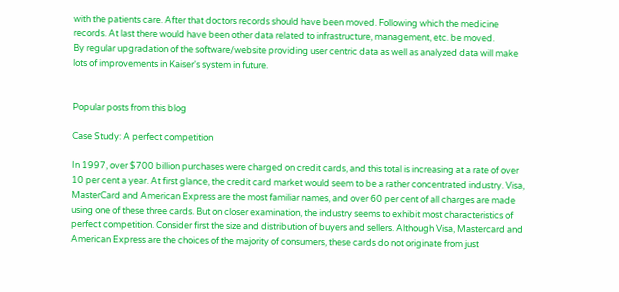with the patients care. After that doctors records should have been moved. Following which the medicine records. At last there would have been other data related to infrastructure, management, etc. be moved.
By regular upgradation of the software/website providing user centric data as well as analyzed data will make lots of improvements in Kaiser's system in future.


Popular posts from this blog

Case Study: A perfect competition

In 1997, over $700 billion purchases were charged on credit cards, and this total is increasing at a rate of over 10 per cent a year. At first glance, the credit card market would seem to be a rather concentrated industry. Visa, MasterCard and American Express are the most familiar names, and over 60 per cent of all charges are made using one of these three cards. But on closer examination, the industry seems to exhibit most characteristics of perfect competition. Consider first the size and distribution of buyers and sellers. Although Visa, Mastercard and American Express are the choices of the majority of consumers, these cards do not originate from just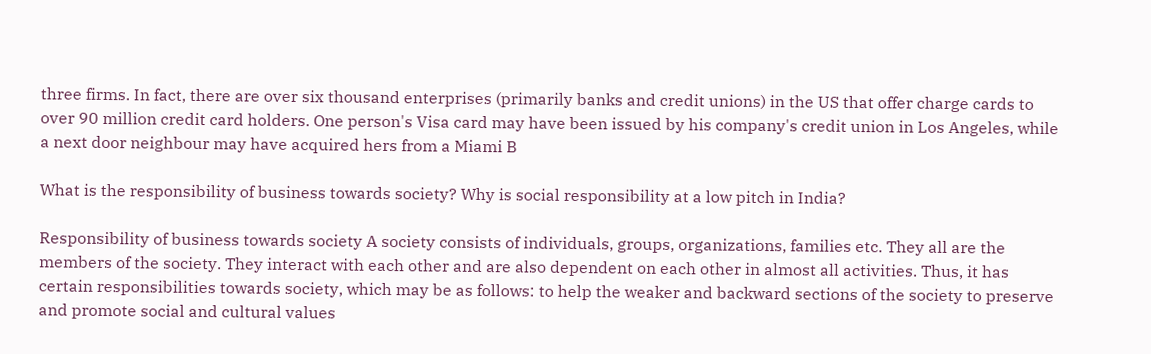three firms. In fact, there are over six thousand enterprises (primarily banks and credit unions) in the US that offer charge cards to over 90 million credit card holders. One person's Visa card may have been issued by his company's credit union in Los Angeles, while a next door neighbour may have acquired hers from a Miami B

What is the responsibility of business towards society? Why is social responsibility at a low pitch in India?

Responsibility of business towards society A society consists of individuals, groups, organizations, families etc. They all are the members of the society. They interact with each other and are also dependent on each other in almost all activities. Thus, it has certain responsibilities towards society, which may be as follows: to help the weaker and backward sections of the society to preserve and promote social and cultural values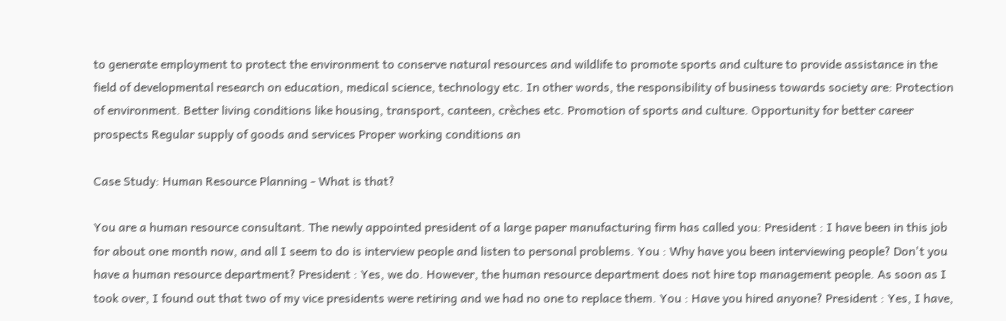to generate employment to protect the environment to conserve natural resources and wildlife to promote sports and culture to provide assistance in the field of developmental research on education, medical science, technology etc. In other words, the responsibility of business towards society are: Protection of environment. Better living conditions like housing, transport, canteen, crèches etc. Promotion of sports and culture. Opportunity for better career prospects Regular supply of goods and services Proper working conditions an

Case Study: Human Resource Planning - What is that?

You are a human resource consultant. The newly appointed president of a large paper manufacturing firm has called you: President : I have been in this job for about one month now, and all I seem to do is interview people and listen to personal problems. You : Why have you been interviewing people? Don't you have a human resource department? President : Yes, we do. However, the human resource department does not hire top management people. As soon as I took over, I found out that two of my vice presidents were retiring and we had no one to replace them. You : Have you hired anyone? President : Yes, I have,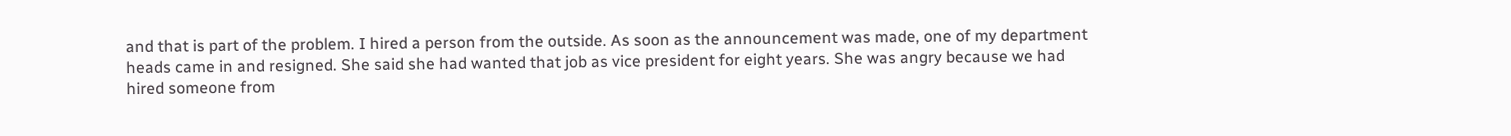and that is part of the problem. I hired a person from the outside. As soon as the announcement was made, one of my department heads came in and resigned. She said she had wanted that job as vice president for eight years. She was angry because we had hired someone from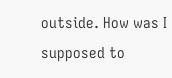outside. How was I supposed to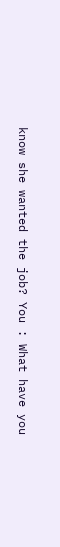know she wanted the job? You : What have you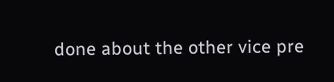done about the other vice pre